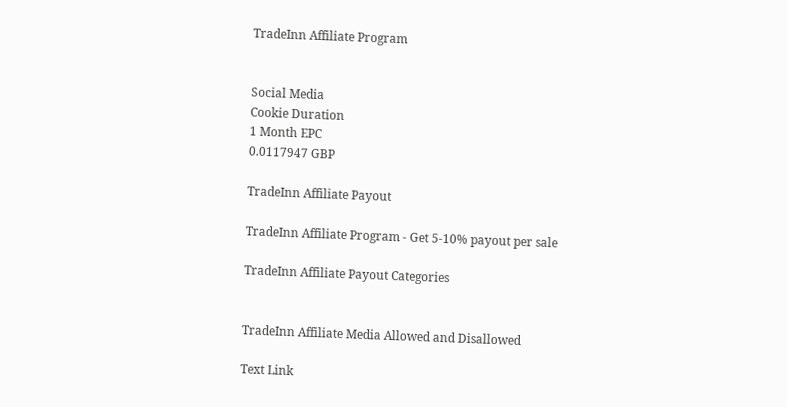TradeInn Affiliate Program


Social Media
Cookie Duration
1 Month EPC
0.0117947 GBP

TradeInn Affiliate Payout

TradeInn Affiliate Program - Get 5-10% payout per sale

TradeInn Affiliate Payout Categories


TradeInn Affiliate Media Allowed and Disallowed

Text Link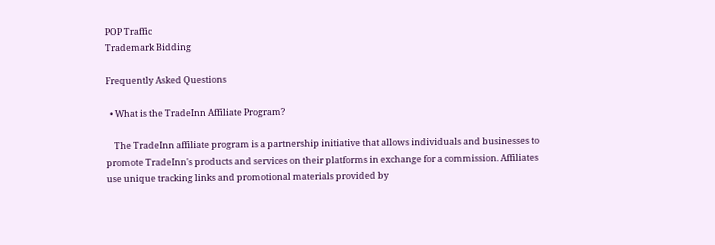POP Traffic
Trademark Bidding

Frequently Asked Questions

  • What is the TradeInn Affiliate Program?

    The TradeInn affiliate program is a partnership initiative that allows individuals and businesses to promote TradeInn's products and services on their platforms in exchange for a commission. Affiliates use unique tracking links and promotional materials provided by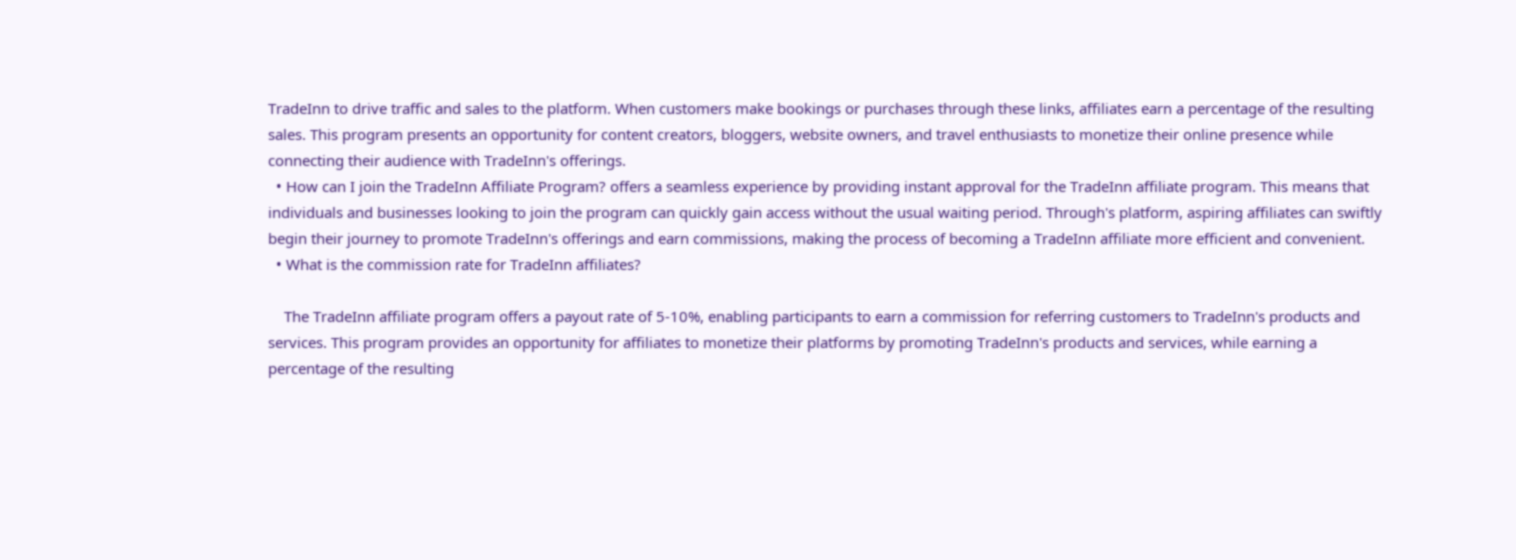TradeInn to drive traffic and sales to the platform. When customers make bookings or purchases through these links, affiliates earn a percentage of the resulting sales. This program presents an opportunity for content creators, bloggers, website owners, and travel enthusiasts to monetize their online presence while connecting their audience with TradeInn's offerings.
  • How can I join the TradeInn Affiliate Program? offers a seamless experience by providing instant approval for the TradeInn affiliate program. This means that individuals and businesses looking to join the program can quickly gain access without the usual waiting period. Through's platform, aspiring affiliates can swiftly begin their journey to promote TradeInn's offerings and earn commissions, making the process of becoming a TradeInn affiliate more efficient and convenient.
  • What is the commission rate for TradeInn affiliates?

    The TradeInn affiliate program offers a payout rate of 5-10%, enabling participants to earn a commission for referring customers to TradeInn's products and services. This program provides an opportunity for affiliates to monetize their platforms by promoting TradeInn's products and services, while earning a percentage of the resulting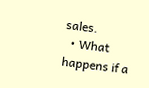sales.
  • What happens if a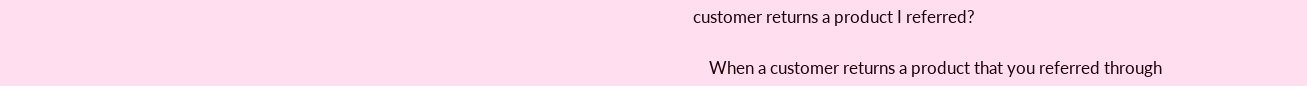customer returns a product I referred?

    When a customer returns a product that you referred through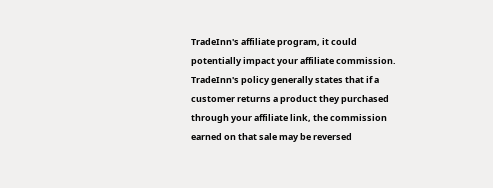TradeInn's affiliate program, it could potentially impact your affiliate commission. TradeInn's policy generally states that if a customer returns a product they purchased through your affiliate link, the commission earned on that sale may be reversed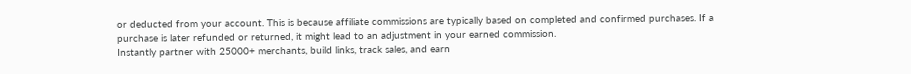or deducted from your account. This is because affiliate commissions are typically based on completed and confirmed purchases. If a purchase is later refunded or returned, it might lead to an adjustment in your earned commission.
Instantly partner with 25000+ merchants, build links, track sales, and earn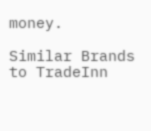money.

Similar Brands to TradeInn